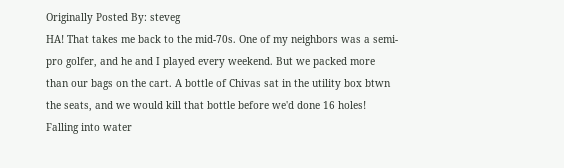Originally Posted By: steveg
HA! That takes me back to the mid-70s. One of my neighbors was a semi-pro golfer, and he and I played every weekend. But we packed more than our bags on the cart. A bottle of Chivas sat in the utility box btwn the seats, and we would kill that bottle before we'd done 16 holes! Falling into water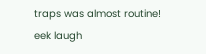traps was almost routine! eek laugh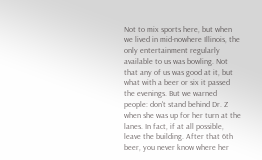Not to mix sports here, but when we lived in mid-nowhere Illinois, the only entertainment regularly available to us was bowling. Not that any of us was good at it, but what with a beer or six it passed the evenings. But we warned people: don't stand behind Dr. Z when she was up for her turn at the lanes. In fact, if at all possible, leave the building. After that 6th beer, you never know where her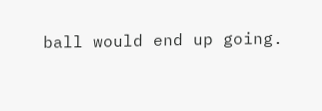ball would end up going.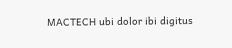MACTECH ubi dolor ibi digitus